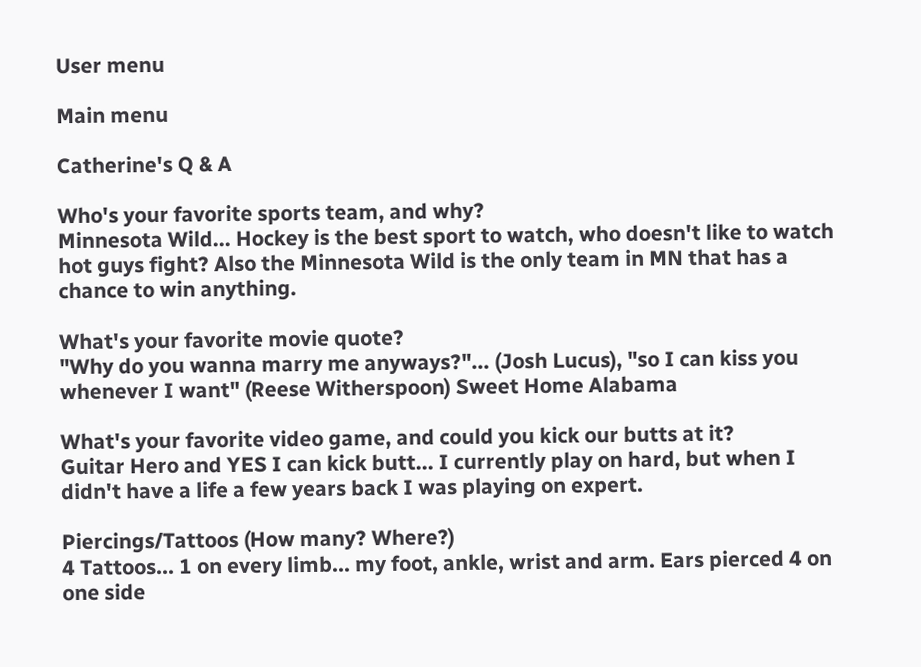User menu

Main menu

Catherine's Q & A

Who's your favorite sports team, and why?
Minnesota Wild... Hockey is the best sport to watch, who doesn't like to watch hot guys fight? Also the Minnesota Wild is the only team in MN that has a chance to win anything.

What's your favorite movie quote?
"Why do you wanna marry me anyways?"... (Josh Lucus), "so I can kiss you whenever I want" (Reese Witherspoon) Sweet Home Alabama

What's your favorite video game, and could you kick our butts at it?
Guitar Hero and YES I can kick butt... I currently play on hard, but when I didn't have a life a few years back I was playing on expert.

Piercings/Tattoos (How many? Where?)
4 Tattoos... 1 on every limb... my foot, ankle, wrist and arm. Ears pierced 4 on one side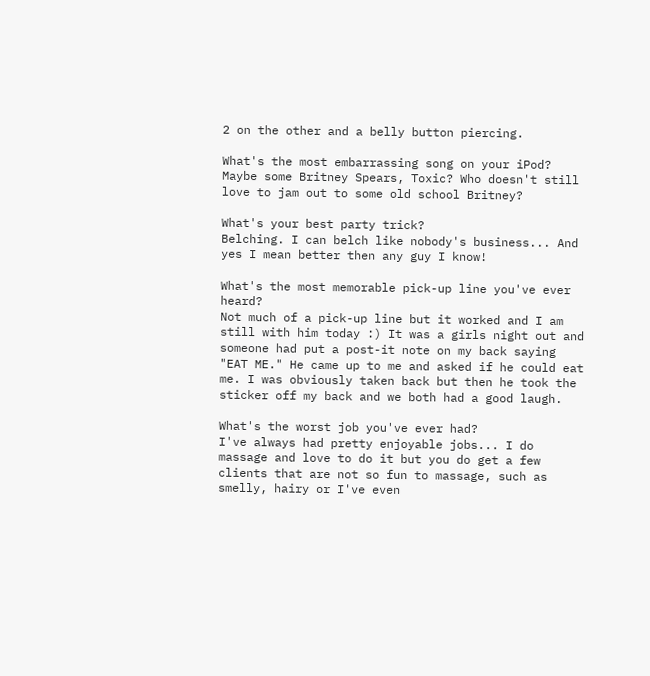2 on the other and a belly button piercing.

What's the most embarrassing song on your iPod?
Maybe some Britney Spears, Toxic? Who doesn't still love to jam out to some old school Britney?

What's your best party trick?
Belching. I can belch like nobody's business... And yes I mean better then any guy I know!

What's the most memorable pick-up line you've ever heard?
Not much of a pick-up line but it worked and I am still with him today :) It was a girls night out and someone had put a post-it note on my back saying "EAT ME." He came up to me and asked if he could eat me. I was obviously taken back but then he took the sticker off my back and we both had a good laugh.

What's the worst job you've ever had?
I've always had pretty enjoyable jobs... I do massage and love to do it but you do get a few clients that are not so fun to massage, such as smelly, hairy or I've even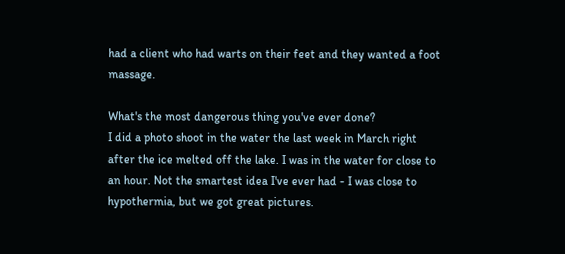had a client who had warts on their feet and they wanted a foot massage.

What's the most dangerous thing you've ever done?
I did a photo shoot in the water the last week in March right after the ice melted off the lake. I was in the water for close to an hour. Not the smartest idea I've ever had - I was close to hypothermia, but we got great pictures.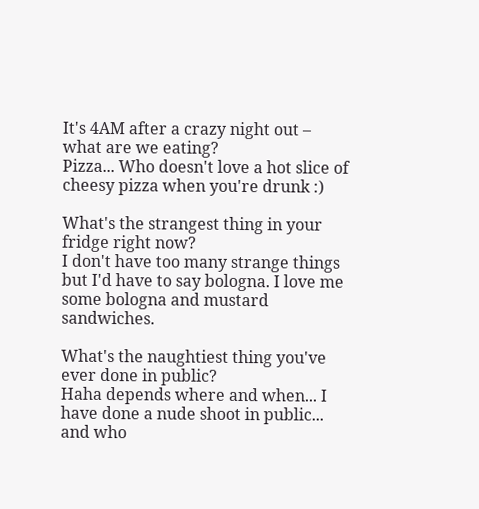It's 4AM after a crazy night out – what are we eating?
Pizza... Who doesn't love a hot slice of cheesy pizza when you're drunk :)

What's the strangest thing in your fridge right now?
I don't have too many strange things but I'd have to say bologna. I love me some bologna and mustard sandwiches.

What's the naughtiest thing you've ever done in public?
Haha depends where and when... I have done a nude shoot in public... and who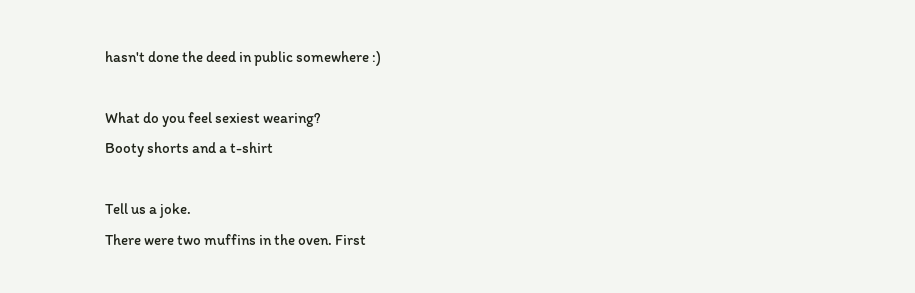hasn't done the deed in public somewhere :)

What do you feel sexiest wearing?
Booty shorts and a t-shirt

Tell us a joke.
There were two muffins in the oven. First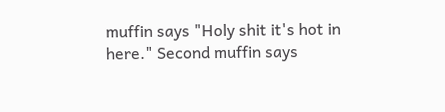muffin says "Holy shit it's hot in here." Second muffin says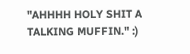"AHHHH HOLY SHIT A TALKING MUFFIN." :)